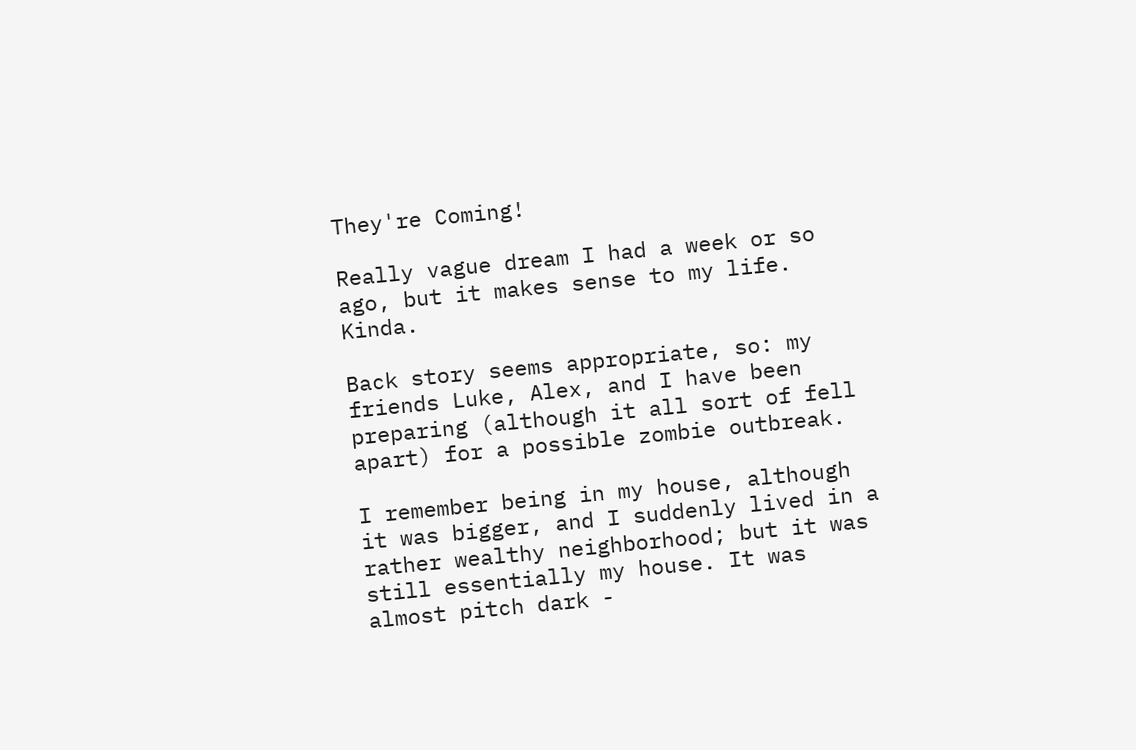They're Coming!

Really vague dream I had a week or so ago, but it makes sense to my life. Kinda.

Back story seems appropriate, so: my friends Luke, Alex, and I have been preparing (although it all sort of fell apart) for a possible zombie outbreak.

I remember being in my house, although it was bigger, and I suddenly lived in a rather wealthy neighborhood; but it was still essentially my house. It was almost pitch dark -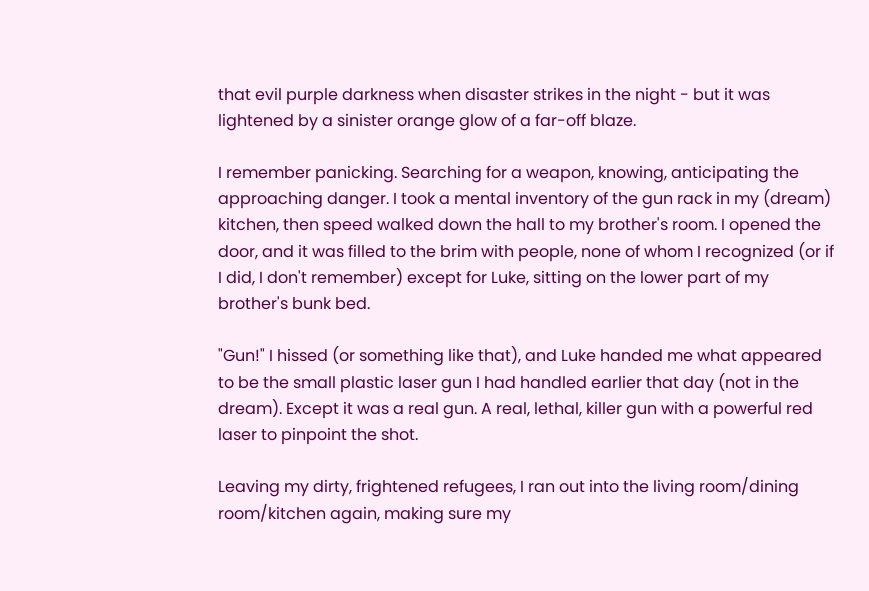that evil purple darkness when disaster strikes in the night - but it was lightened by a sinister orange glow of a far-off blaze.

I remember panicking. Searching for a weapon, knowing, anticipating the approaching danger. I took a mental inventory of the gun rack in my (dream) kitchen, then speed walked down the hall to my brother's room. I opened the door, and it was filled to the brim with people, none of whom I recognized (or if I did, I don't remember) except for Luke, sitting on the lower part of my brother's bunk bed.

"Gun!" I hissed (or something like that), and Luke handed me what appeared to be the small plastic laser gun I had handled earlier that day (not in the dream). Except it was a real gun. A real, lethal, killer gun with a powerful red laser to pinpoint the shot.

Leaving my dirty, frightened refugees, I ran out into the living room/dining room/kitchen again, making sure my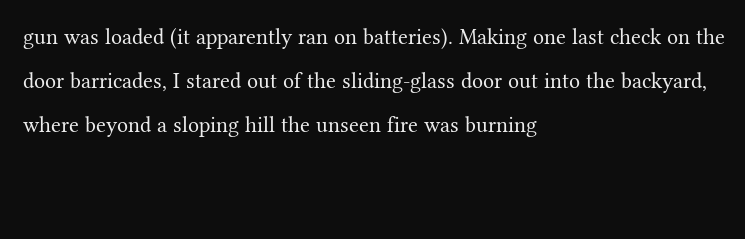gun was loaded (it apparently ran on batteries). Making one last check on the door barricades, I stared out of the sliding-glass door out into the backyard, where beyond a sloping hill the unseen fire was burning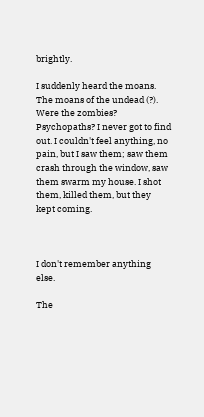brightly.

I suddenly heard the moans. The moans of the undead (?). Were the zombies? Psychopaths? I never got to find out. I couldn't feel anything, no pain, but I saw them; saw them crash through the window, saw them swarm my house. I shot them, killed them, but they kept coming.



I don't remember anything else.

The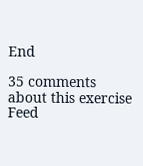End

35 comments about this exercise Feed